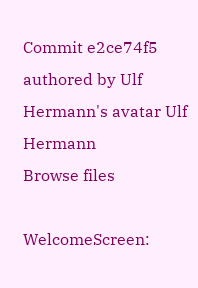Commit e2ce74f5 authored by Ulf Hermann's avatar Ulf Hermann
Browse files

WelcomeScreen: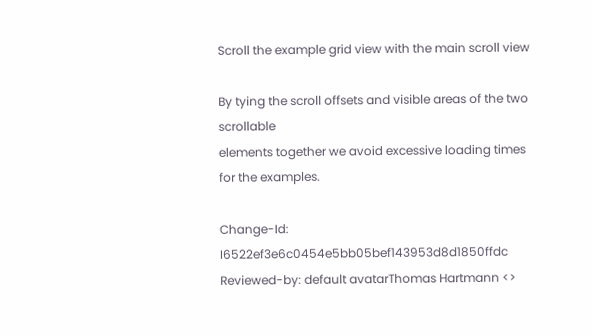Scroll the example grid view with the main scroll view

By tying the scroll offsets and visible areas of the two scrollable
elements together we avoid excessive loading times for the examples.

Change-Id: I6522ef3e6c0454e5bb05bef143953d8d1850ffdc
Reviewed-by: default avatarThomas Hartmann <>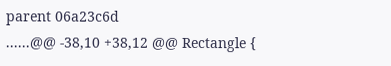parent 06a23c6d
......@@ -38,10 +38,12 @@ Rectangle {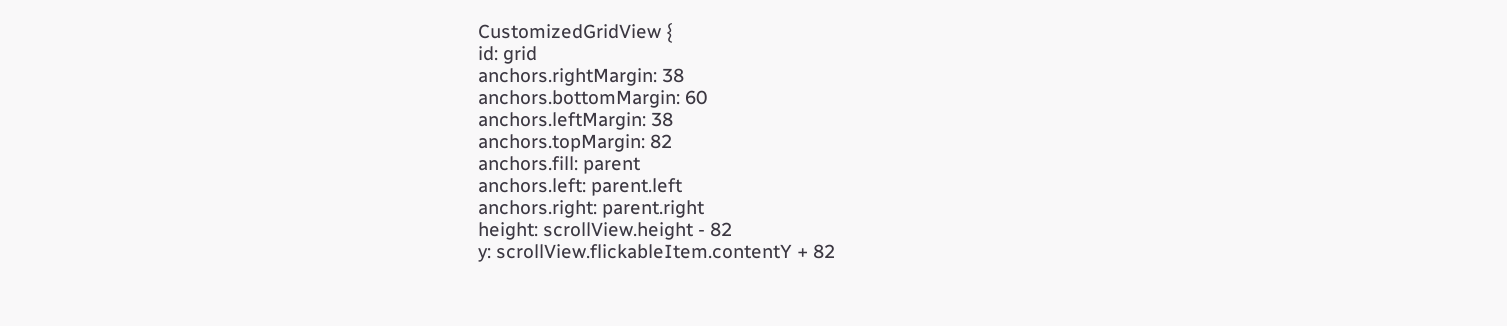CustomizedGridView {
id: grid
anchors.rightMargin: 38
anchors.bottomMargin: 60
anchors.leftMargin: 38
anchors.topMargin: 82
anchors.fill: parent
anchors.left: parent.left
anchors.right: parent.right
height: scrollView.height - 82
y: scrollView.flickableItem.contentY + 82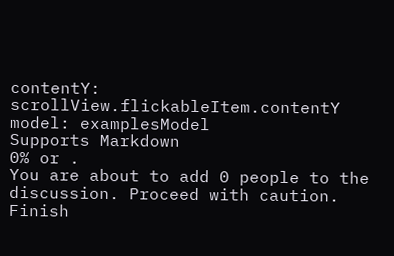contentY: scrollView.flickableItem.contentY
model: examplesModel
Supports Markdown
0% or .
You are about to add 0 people to the discussion. Proceed with caution.
Finish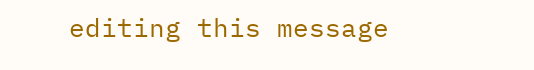editing this message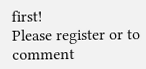first!
Please register or to comment